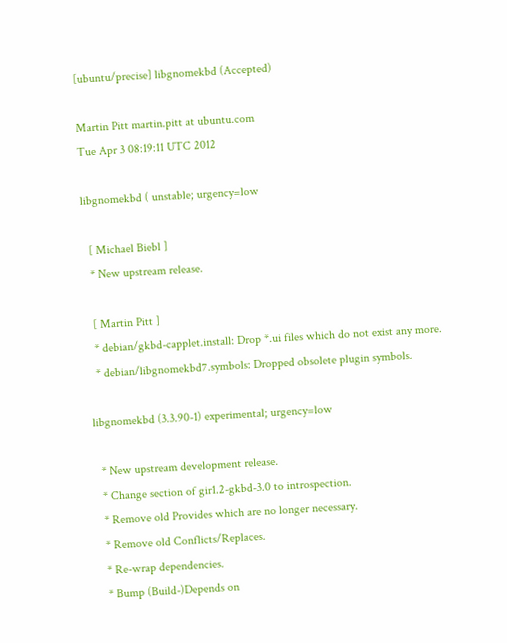[ubuntu/precise] libgnomekbd (Accepted)

Martin Pitt martin.pitt at ubuntu.com
Tue Apr 3 08:19:11 UTC 2012

libgnomekbd ( unstable; urgency=low

  [ Michael Biebl ]
  * New upstream release.

  [ Martin Pitt ]
  * debian/gkbd-capplet.install: Drop *.ui files which do not exist any more.
  * debian/libgnomekbd7.symbols: Dropped obsolete plugin symbols.

libgnomekbd (3.3.90-1) experimental; urgency=low

  * New upstream development release.
  * Change section of gir1.2-gkbd-3.0 to introspection.
  * Remove old Provides which are no longer necessary.
  * Remove old Conflicts/Replaces.
  * Re-wrap dependencies.
  * Bump (Build-)Depends on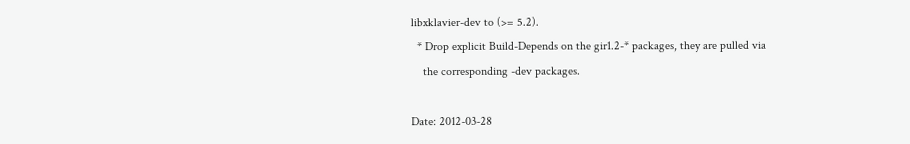libxklavier-dev to (>= 5.2).
  * Drop explicit Build-Depends on the gir1.2-* packages, they are pulled via
    the corresponding -dev packages.

Date: 2012-03-28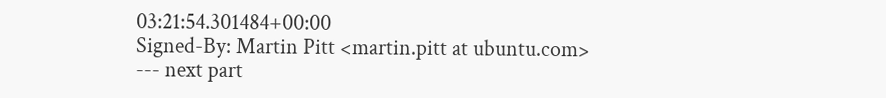03:21:54.301484+00:00
Signed-By: Martin Pitt <martin.pitt at ubuntu.com>
--- next part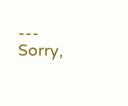---
Sorry,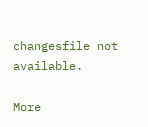changesfile not available.

More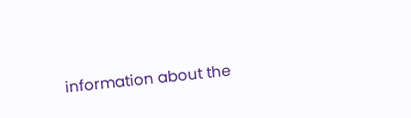information about the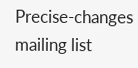Precise-changes mailing list